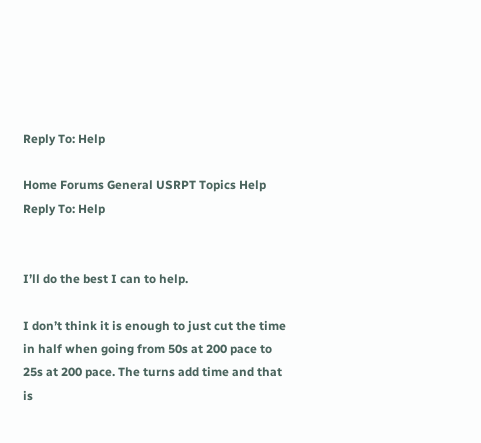Reply To: Help

Home Forums General USRPT Topics Help Reply To: Help


I’ll do the best I can to help.

I don’t think it is enough to just cut the time in half when going from 50s at 200 pace to 25s at 200 pace. The turns add time and that is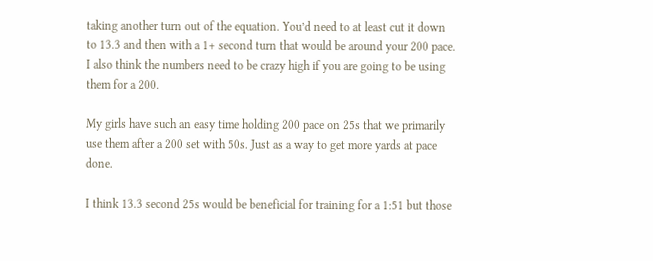taking another turn out of the equation. You’d need to at least cut it down to 13.3 and then with a 1+ second turn that would be around your 200 pace. I also think the numbers need to be crazy high if you are going to be using them for a 200.

My girls have such an easy time holding 200 pace on 25s that we primarily use them after a 200 set with 50s. Just as a way to get more yards at pace done.

I think 13.3 second 25s would be beneficial for training for a 1:51 but those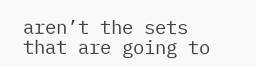aren’t the sets that are going to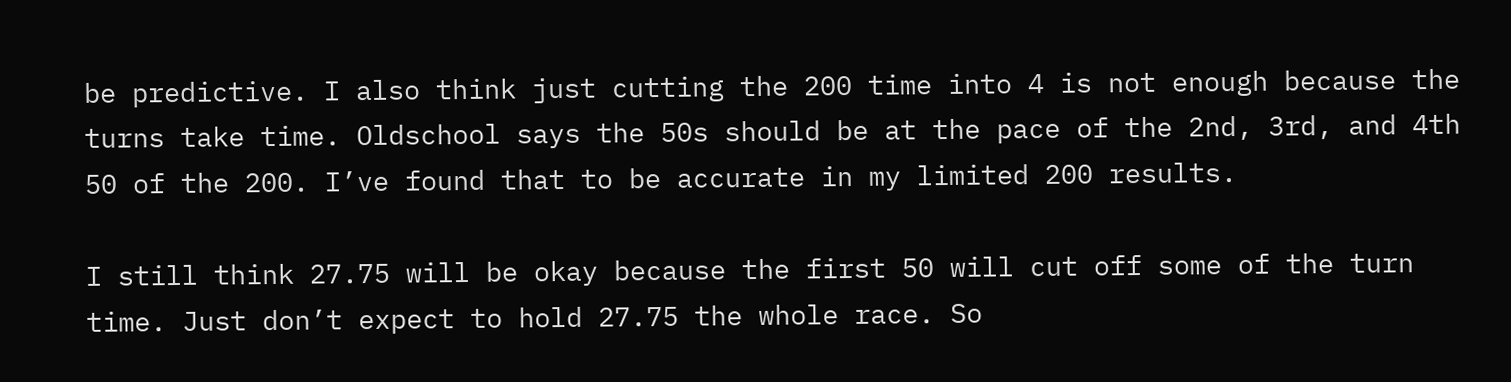be predictive. I also think just cutting the 200 time into 4 is not enough because the turns take time. Oldschool says the 50s should be at the pace of the 2nd, 3rd, and 4th 50 of the 200. I’ve found that to be accurate in my limited 200 results.

I still think 27.75 will be okay because the first 50 will cut off some of the turn time. Just don’t expect to hold 27.75 the whole race. So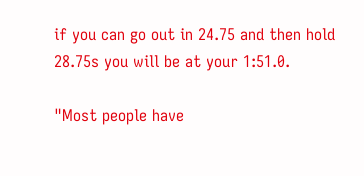if you can go out in 24.75 and then hold 28.75s you will be at your 1:51.0.

"Most people have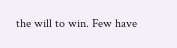the will to win. Few have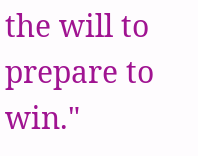the will to prepare to win."